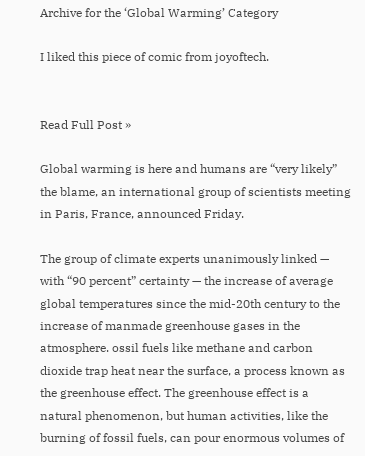Archive for the ‘Global Warming’ Category

I liked this piece of comic from joyoftech.


Read Full Post »

Global warming is here and humans are “very likely” the blame, an international group of scientists meeting in Paris, France, announced Friday.

The group of climate experts unanimously linked — with “90 percent” certainty — the increase of average global temperatures since the mid-20th century to the increase of manmade greenhouse gases in the atmosphere. ossil fuels like methane and carbon dioxide trap heat near the surface, a process known as the greenhouse effect. The greenhouse effect is a natural phenomenon, but human activities, like the burning of fossil fuels, can pour enormous volumes of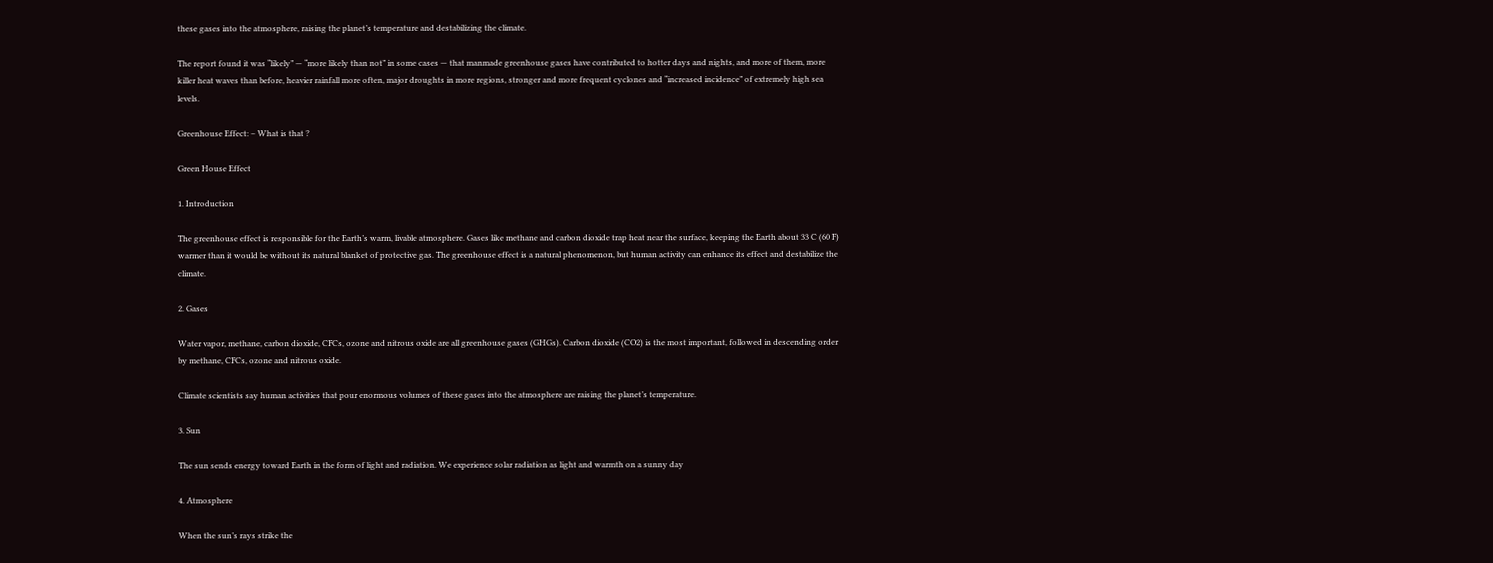these gases into the atmosphere, raising the planet’s temperature and destabilizing the climate.

The report found it was “likely” — “more likely than not” in some cases — that manmade greenhouse gases have contributed to hotter days and nights, and more of them, more killer heat waves than before, heavier rainfall more often, major droughts in more regions, stronger and more frequent cyclones and “increased incidence” of extremely high sea levels.

Greenhouse Effect: – What is that ?

Green House Effect

1. Introduction

The greenhouse effect is responsible for the Earth’s warm, livable atmosphere. Gases like methane and carbon dioxide trap heat near the surface, keeping the Earth about 33 C (60 F) warmer than it would be without its natural blanket of protective gas. The greenhouse effect is a natural phenomenon, but human activity can enhance its effect and destabilize the climate.

2. Gases

Water vapor, methane, carbon dioxide, CFCs, ozone and nitrous oxide are all greenhouse gases (GHGs). Carbon dioxide (CO2) is the most important, followed in descending order by methane, CFCs, ozone and nitrous oxide.

Climate scientists say human activities that pour enormous volumes of these gases into the atmosphere are raising the planet’s temperature.

3. Sun

The sun sends energy toward Earth in the form of light and radiation. We experience solar radiation as light and warmth on a sunny day

4. Atmosphere

When the sun’s rays strike the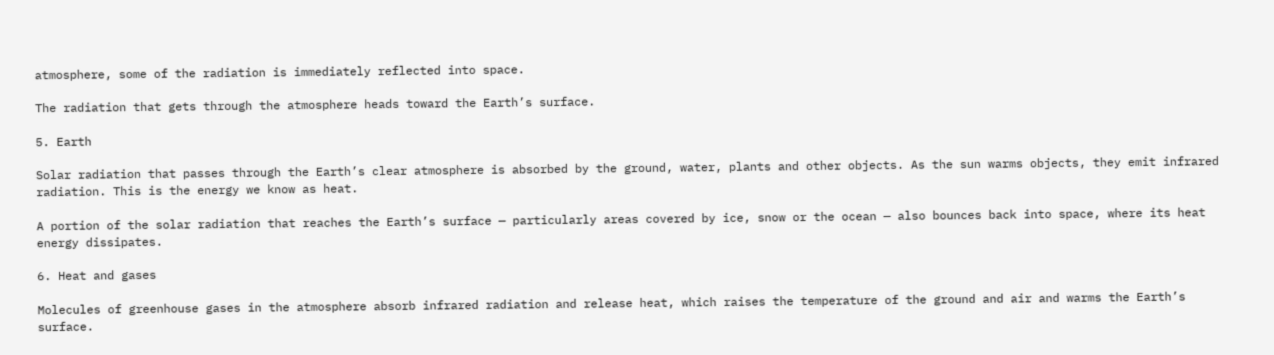atmosphere, some of the radiation is immediately reflected into space.

The radiation that gets through the atmosphere heads toward the Earth’s surface.

5. Earth

Solar radiation that passes through the Earth’s clear atmosphere is absorbed by the ground, water, plants and other objects. As the sun warms objects, they emit infrared radiation. This is the energy we know as heat.

A portion of the solar radiation that reaches the Earth’s surface — particularly areas covered by ice, snow or the ocean — also bounces back into space, where its heat energy dissipates.

6. Heat and gases

Molecules of greenhouse gases in the atmosphere absorb infrared radiation and release heat, which raises the temperature of the ground and air and warms the Earth’s surface.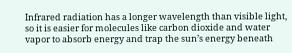Infrared radiation has a longer wavelength than visible light, so it is easier for molecules like carbon dioxide and water vapor to absorb energy and trap the sun’s energy beneath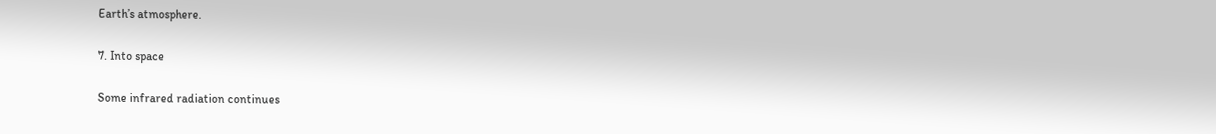Earth’s atmosphere.

7. Into space

Some infrared radiation continues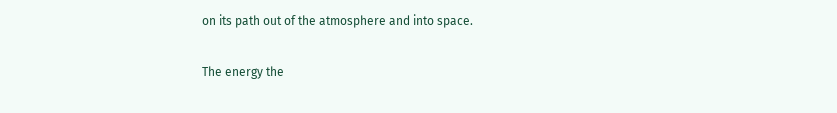on its path out of the atmosphere and into space.

The energy the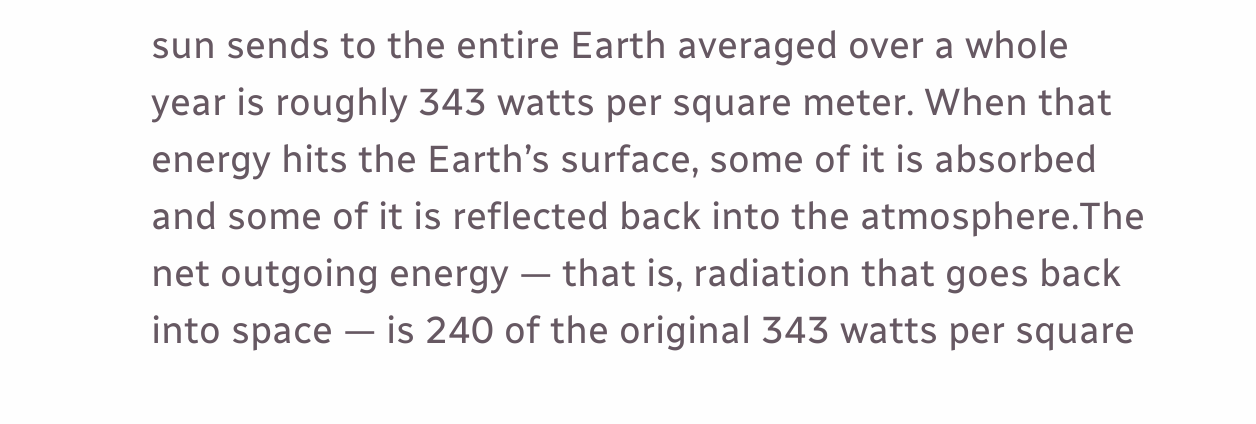sun sends to the entire Earth averaged over a whole year is roughly 343 watts per square meter. When that energy hits the Earth’s surface, some of it is absorbed and some of it is reflected back into the atmosphere.The net outgoing energy — that is, radiation that goes back into space — is 240 of the original 343 watts per square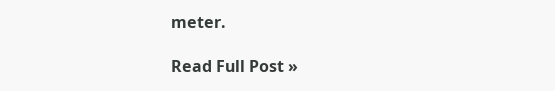meter.

Read Full Post »